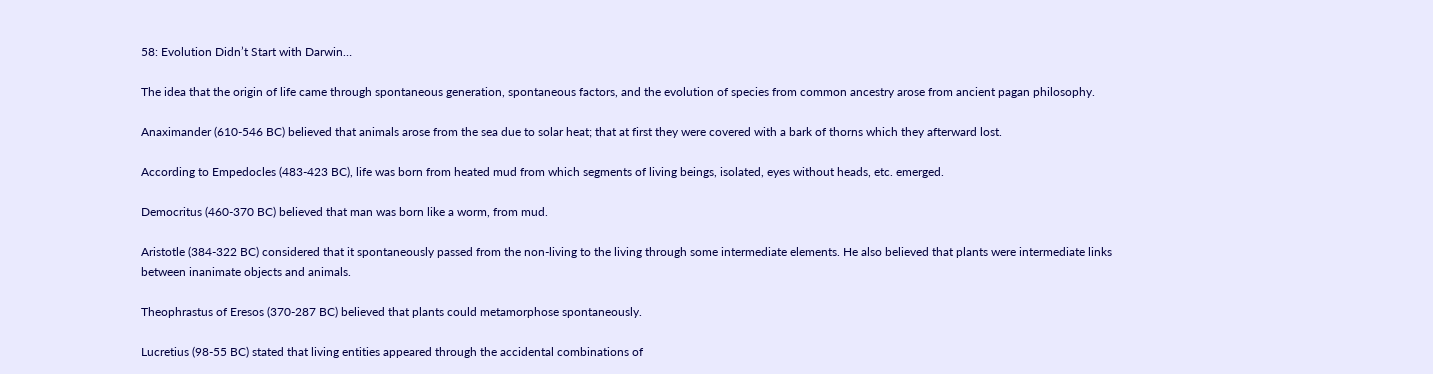58: Evolution Didn’t Start with Darwin…

The idea that the origin of life came through spontaneous generation, spontaneous factors, and the evolution of species from common ancestry arose from ancient pagan philosophy.

Anaximander (610-546 BC) believed that animals arose from the sea due to solar heat; that at first they were covered with a bark of thorns which they afterward lost.

According to Empedocles (483-423 BC), life was born from heated mud from which segments of living beings, isolated, eyes without heads, etc. emerged.

Democritus (460-370 BC) believed that man was born like a worm, from mud.

Aristotle (384-322 BC) considered that it spontaneously passed from the non-living to the living through some intermediate elements. He also believed that plants were intermediate links between inanimate objects and animals.

Theophrastus of Eresos (370-287 BC) believed that plants could metamorphose spontaneously.

Lucretius (98-55 BC) stated that living entities appeared through the accidental combinations of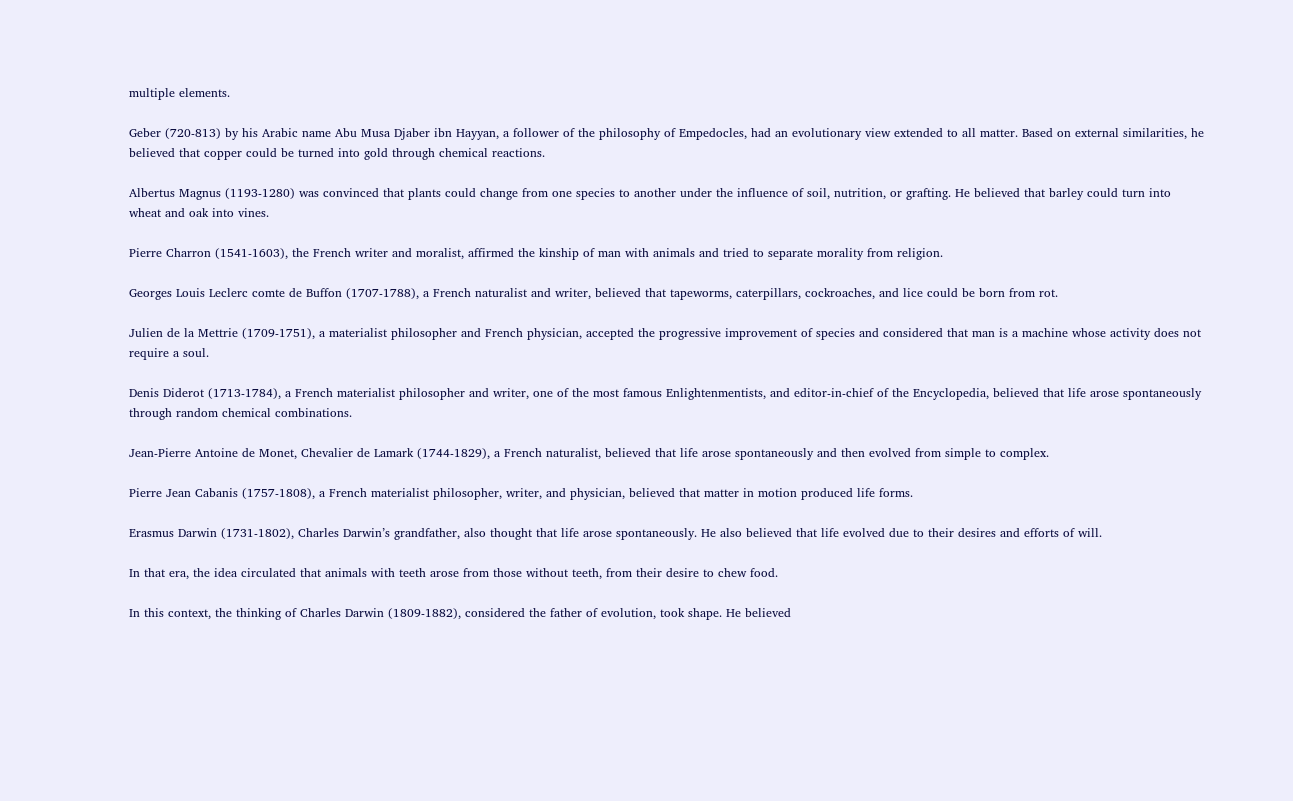multiple elements.

Geber (720-813) by his Arabic name Abu Musa Djaber ibn Hayyan, a follower of the philosophy of Empedocles, had an evolutionary view extended to all matter. Based on external similarities, he believed that copper could be turned into gold through chemical reactions.

Albertus Magnus (1193-1280) was convinced that plants could change from one species to another under the influence of soil, nutrition, or grafting. He believed that barley could turn into wheat and oak into vines.

Pierre Charron (1541-1603), the French writer and moralist, affirmed the kinship of man with animals and tried to separate morality from religion.

Georges Louis Leclerc comte de Buffon (1707-1788), a French naturalist and writer, believed that tapeworms, caterpillars, cockroaches, and lice could be born from rot.

Julien de la Mettrie (1709-1751), a materialist philosopher and French physician, accepted the progressive improvement of species and considered that man is a machine whose activity does not require a soul.

Denis Diderot (1713-1784), a French materialist philosopher and writer, one of the most famous Enlightenmentists, and editor-in-chief of the Encyclopedia, believed that life arose spontaneously through random chemical combinations.

Jean-Pierre Antoine de Monet, Chevalier de Lamark (1744-1829), a French naturalist, believed that life arose spontaneously and then evolved from simple to complex.

Pierre Jean Cabanis (1757-1808), a French materialist philosopher, writer, and physician, believed that matter in motion produced life forms.

Erasmus Darwin (1731-1802), Charles Darwin’s grandfather, also thought that life arose spontaneously. He also believed that life evolved due to their desires and efforts of will.

In that era, the idea circulated that animals with teeth arose from those without teeth, from their desire to chew food.

In this context, the thinking of Charles Darwin (1809-1882), considered the father of evolution, took shape. He believed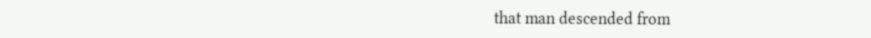that man descended from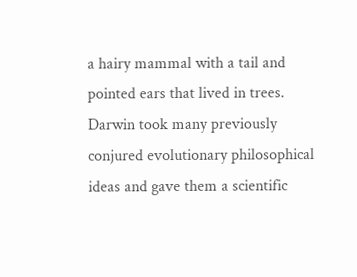a hairy mammal with a tail and pointed ears that lived in trees. Darwin took many previously conjured evolutionary philosophical ideas and gave them a scientific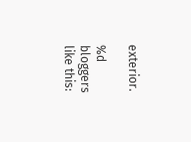exterior.

%d bloggers like this: